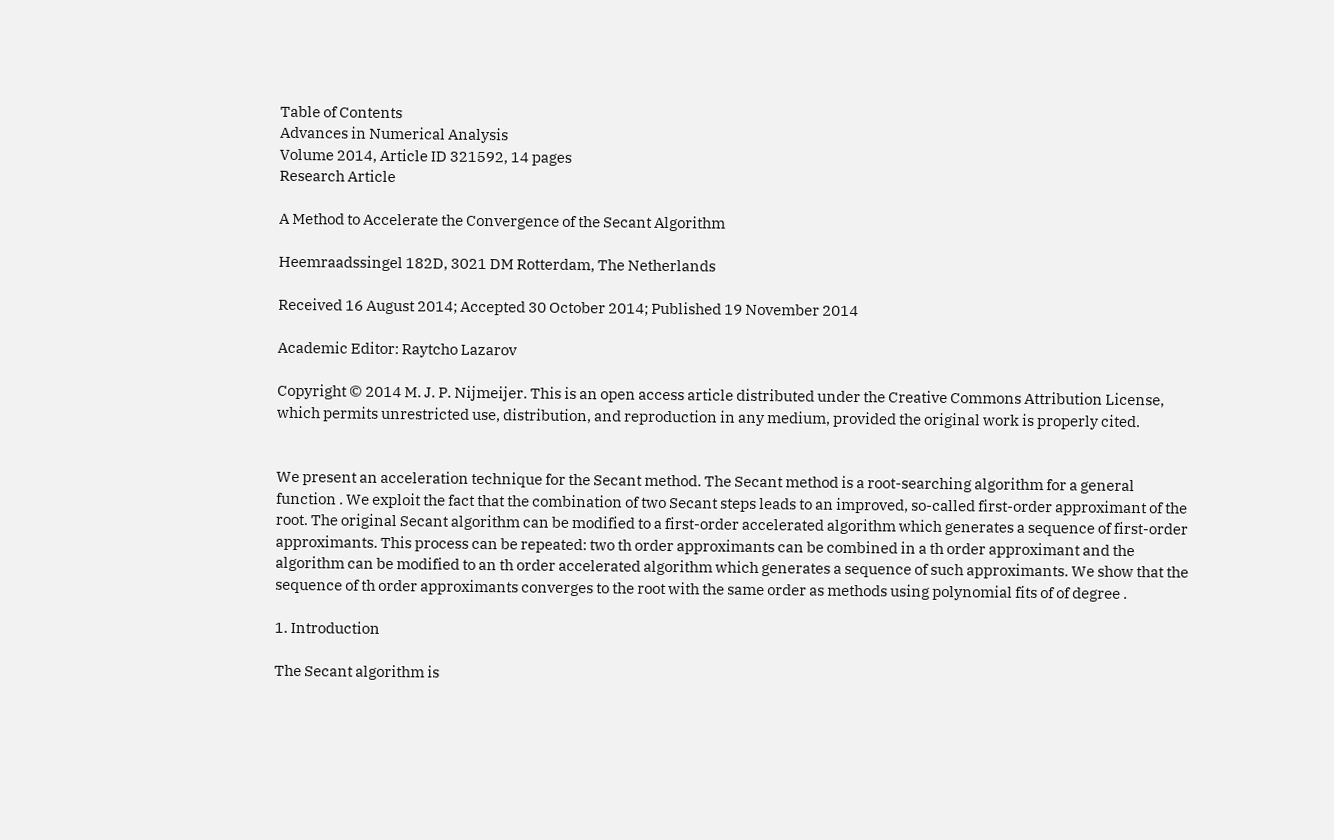Table of Contents
Advances in Numerical Analysis
Volume 2014, Article ID 321592, 14 pages
Research Article

A Method to Accelerate the Convergence of the Secant Algorithm

Heemraadssingel 182D, 3021 DM Rotterdam, The Netherlands

Received 16 August 2014; Accepted 30 October 2014; Published 19 November 2014

Academic Editor: Raytcho Lazarov

Copyright © 2014 M. J. P. Nijmeijer. This is an open access article distributed under the Creative Commons Attribution License, which permits unrestricted use, distribution, and reproduction in any medium, provided the original work is properly cited.


We present an acceleration technique for the Secant method. The Secant method is a root-searching algorithm for a general function . We exploit the fact that the combination of two Secant steps leads to an improved, so-called first-order approximant of the root. The original Secant algorithm can be modified to a first-order accelerated algorithm which generates a sequence of first-order approximants. This process can be repeated: two th order approximants can be combined in a th order approximant and the algorithm can be modified to an th order accelerated algorithm which generates a sequence of such approximants. We show that the sequence of th order approximants converges to the root with the same order as methods using polynomial fits of of degree .

1. Introduction

The Secant algorithm is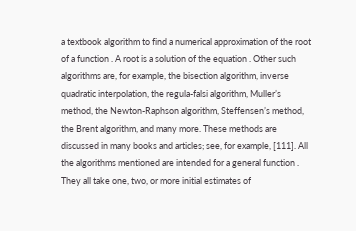a textbook algorithm to find a numerical approximation of the root of a function . A root is a solution of the equation . Other such algorithms are, for example, the bisection algorithm, inverse quadratic interpolation, the regula-falsi algorithm, Muller’s method, the Newton-Raphson algorithm, Steffensen’s method, the Brent algorithm, and many more. These methods are discussed in many books and articles; see, for example, [111]. All the algorithms mentioned are intended for a general function . They all take one, two, or more initial estimates of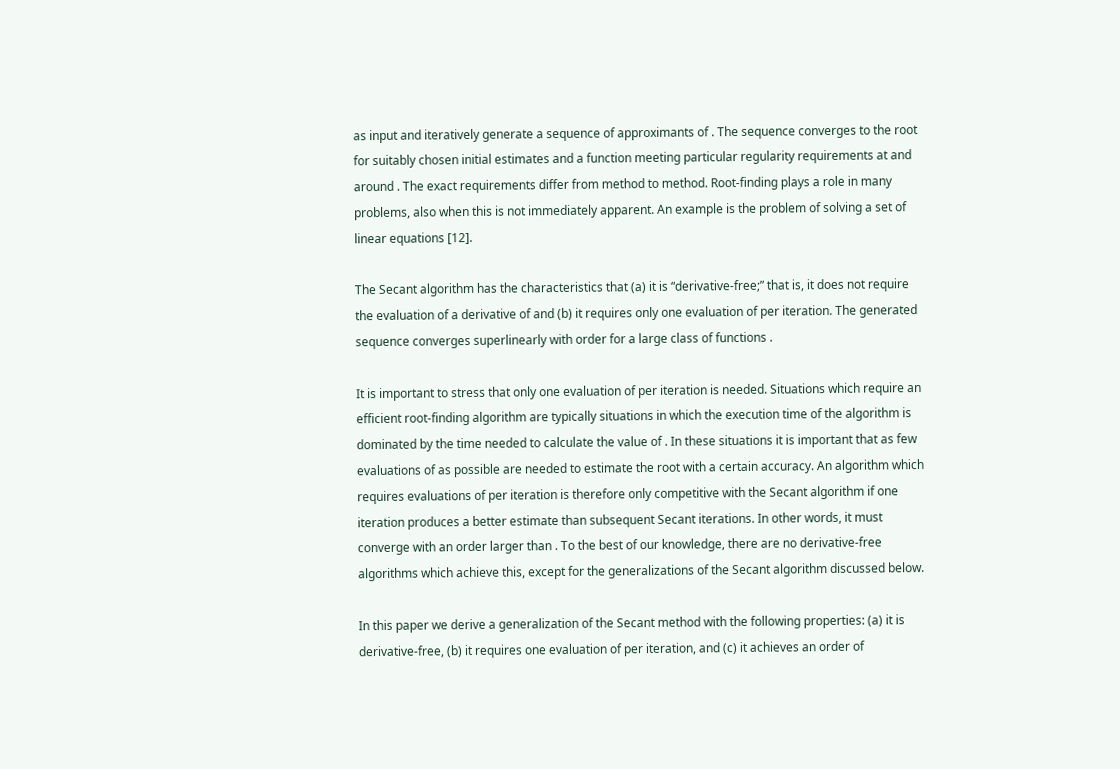as input and iteratively generate a sequence of approximants of . The sequence converges to the root for suitably chosen initial estimates and a function meeting particular regularity requirements at and around . The exact requirements differ from method to method. Root-finding plays a role in many problems, also when this is not immediately apparent. An example is the problem of solving a set of linear equations [12].

The Secant algorithm has the characteristics that (a) it is “derivative-free;” that is, it does not require the evaluation of a derivative of and (b) it requires only one evaluation of per iteration. The generated sequence converges superlinearly with order for a large class of functions .

It is important to stress that only one evaluation of per iteration is needed. Situations which require an efficient root-finding algorithm are typically situations in which the execution time of the algorithm is dominated by the time needed to calculate the value of . In these situations it is important that as few evaluations of as possible are needed to estimate the root with a certain accuracy. An algorithm which requires evaluations of per iteration is therefore only competitive with the Secant algorithm if one iteration produces a better estimate than subsequent Secant iterations. In other words, it must converge with an order larger than . To the best of our knowledge, there are no derivative-free algorithms which achieve this, except for the generalizations of the Secant algorithm discussed below.

In this paper we derive a generalization of the Secant method with the following properties: (a) it is derivative-free, (b) it requires one evaluation of per iteration, and (c) it achieves an order of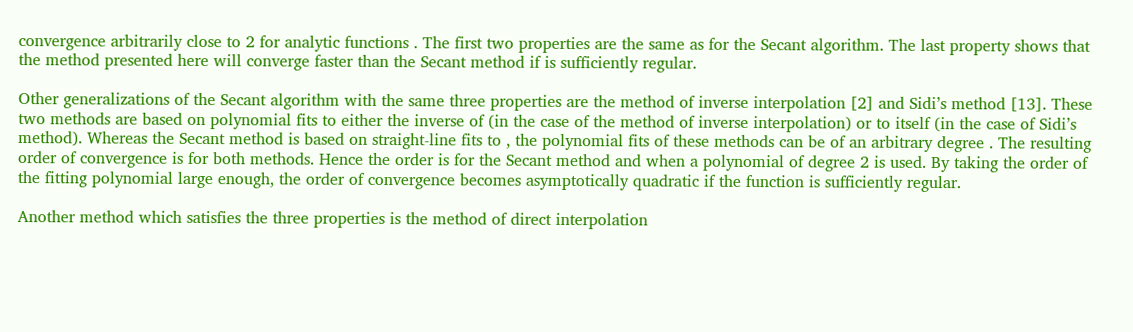convergence arbitrarily close to 2 for analytic functions . The first two properties are the same as for the Secant algorithm. The last property shows that the method presented here will converge faster than the Secant method if is sufficiently regular.

Other generalizations of the Secant algorithm with the same three properties are the method of inverse interpolation [2] and Sidi’s method [13]. These two methods are based on polynomial fits to either the inverse of (in the case of the method of inverse interpolation) or to itself (in the case of Sidi’s method). Whereas the Secant method is based on straight-line fits to , the polynomial fits of these methods can be of an arbitrary degree . The resulting order of convergence is for both methods. Hence the order is for the Secant method and when a polynomial of degree 2 is used. By taking the order of the fitting polynomial large enough, the order of convergence becomes asymptotically quadratic if the function is sufficiently regular.

Another method which satisfies the three properties is the method of direct interpolation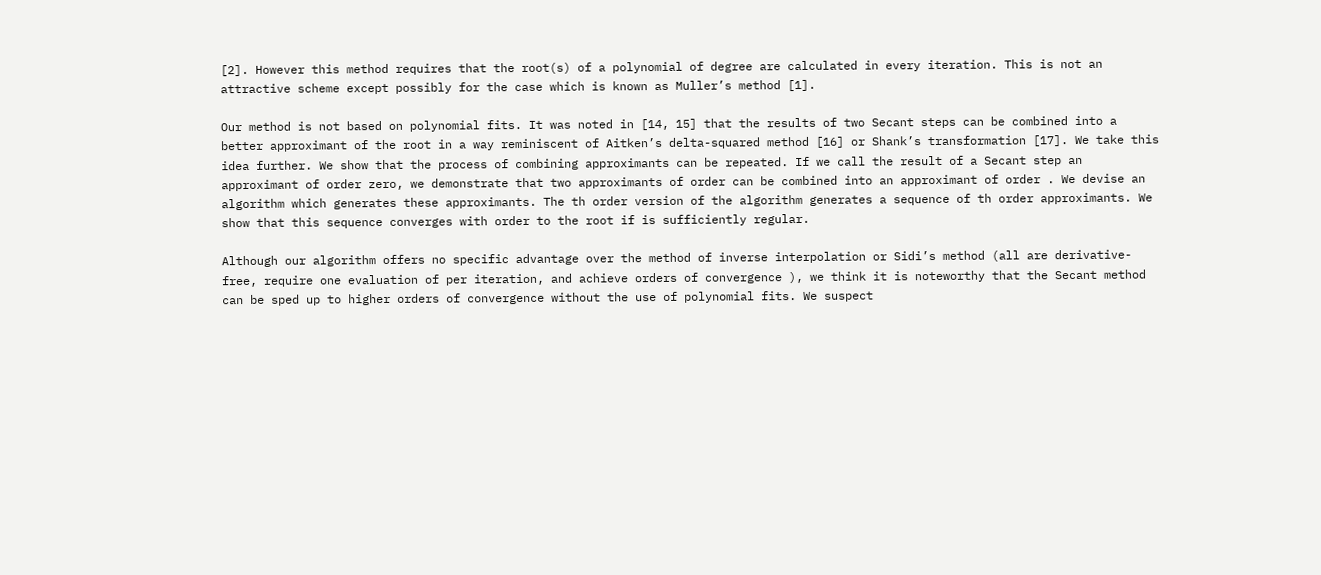[2]. However this method requires that the root(s) of a polynomial of degree are calculated in every iteration. This is not an attractive scheme except possibly for the case which is known as Muller’s method [1].

Our method is not based on polynomial fits. It was noted in [14, 15] that the results of two Secant steps can be combined into a better approximant of the root in a way reminiscent of Aitken’s delta-squared method [16] or Shank’s transformation [17]. We take this idea further. We show that the process of combining approximants can be repeated. If we call the result of a Secant step an approximant of order zero, we demonstrate that two approximants of order can be combined into an approximant of order . We devise an algorithm which generates these approximants. The th order version of the algorithm generates a sequence of th order approximants. We show that this sequence converges with order to the root if is sufficiently regular.

Although our algorithm offers no specific advantage over the method of inverse interpolation or Sidi’s method (all are derivative-free, require one evaluation of per iteration, and achieve orders of convergence ), we think it is noteworthy that the Secant method can be sped up to higher orders of convergence without the use of polynomial fits. We suspect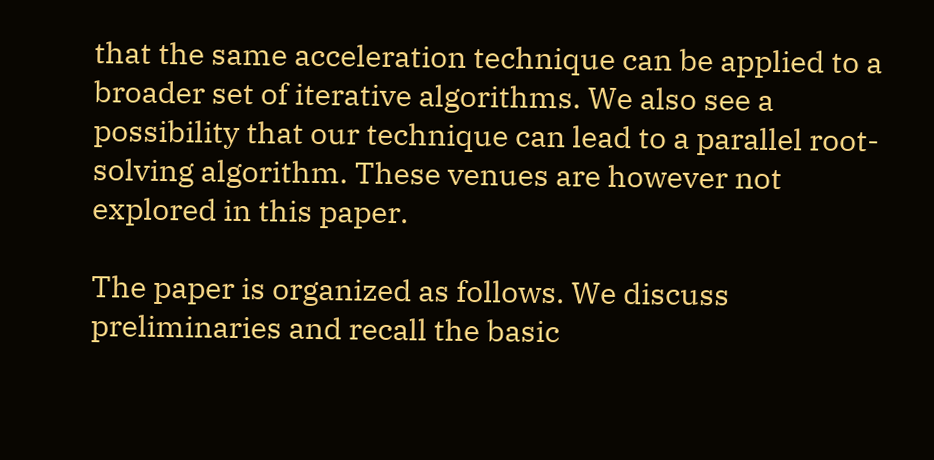that the same acceleration technique can be applied to a broader set of iterative algorithms. We also see a possibility that our technique can lead to a parallel root-solving algorithm. These venues are however not explored in this paper.

The paper is organized as follows. We discuss preliminaries and recall the basic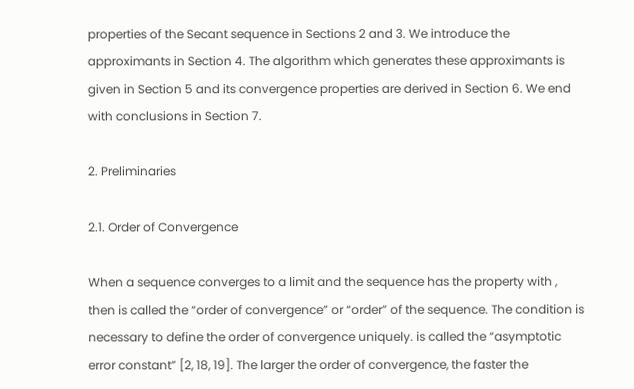properties of the Secant sequence in Sections 2 and 3. We introduce the approximants in Section 4. The algorithm which generates these approximants is given in Section 5 and its convergence properties are derived in Section 6. We end with conclusions in Section 7.

2. Preliminaries

2.1. Order of Convergence

When a sequence converges to a limit and the sequence has the property with , then is called the “order of convergence” or “order” of the sequence. The condition is necessary to define the order of convergence uniquely. is called the “asymptotic error constant” [2, 18, 19]. The larger the order of convergence, the faster the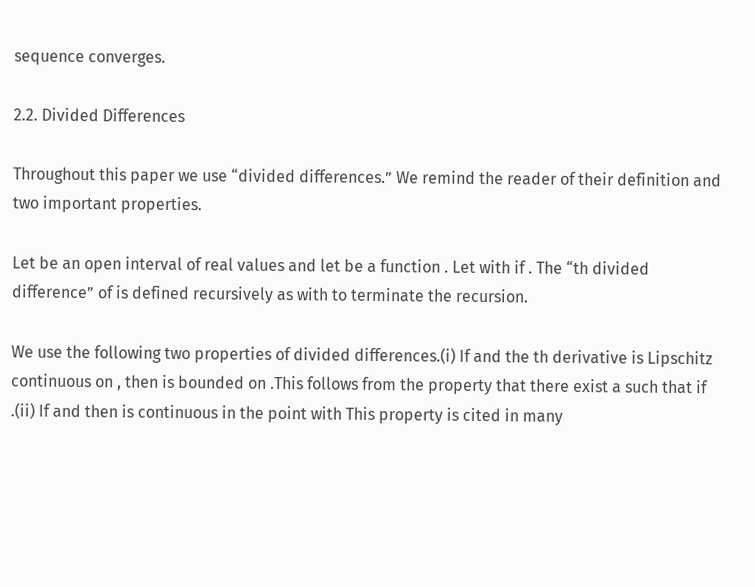sequence converges.

2.2. Divided Differences

Throughout this paper we use “divided differences.” We remind the reader of their definition and two important properties.

Let be an open interval of real values and let be a function . Let with if . The “th divided difference” of is defined recursively as with to terminate the recursion.

We use the following two properties of divided differences.(i) If and the th derivative is Lipschitz continuous on , then is bounded on .This follows from the property that there exist a such that if .(ii) If and then is continuous in the point with This property is cited in many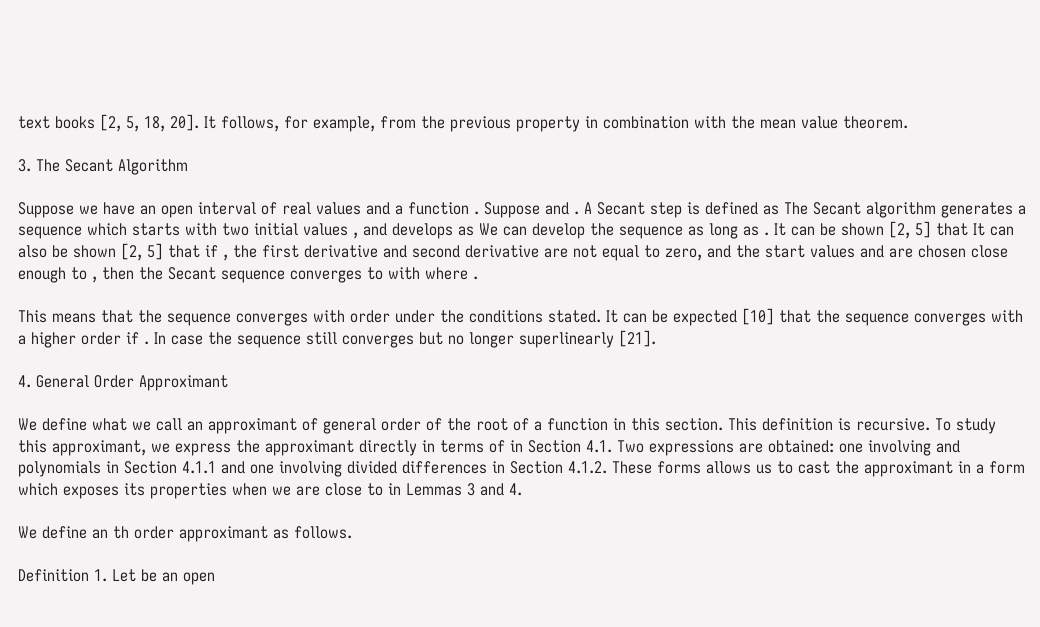text books [2, 5, 18, 20]. It follows, for example, from the previous property in combination with the mean value theorem.

3. The Secant Algorithm

Suppose we have an open interval of real values and a function . Suppose and . A Secant step is defined as The Secant algorithm generates a sequence which starts with two initial values , and develops as We can develop the sequence as long as . It can be shown [2, 5] that It can also be shown [2, 5] that if , the first derivative and second derivative are not equal to zero, and the start values and are chosen close enough to , then the Secant sequence converges to with where .

This means that the sequence converges with order under the conditions stated. It can be expected [10] that the sequence converges with a higher order if . In case the sequence still converges but no longer superlinearly [21].

4. General Order Approximant

We define what we call an approximant of general order of the root of a function in this section. This definition is recursive. To study this approximant, we express the approximant directly in terms of in Section 4.1. Two expressions are obtained: one involving and polynomials in Section 4.1.1 and one involving divided differences in Section 4.1.2. These forms allows us to cast the approximant in a form which exposes its properties when we are close to in Lemmas 3 and 4.

We define an th order approximant as follows.

Definition 1. Let be an open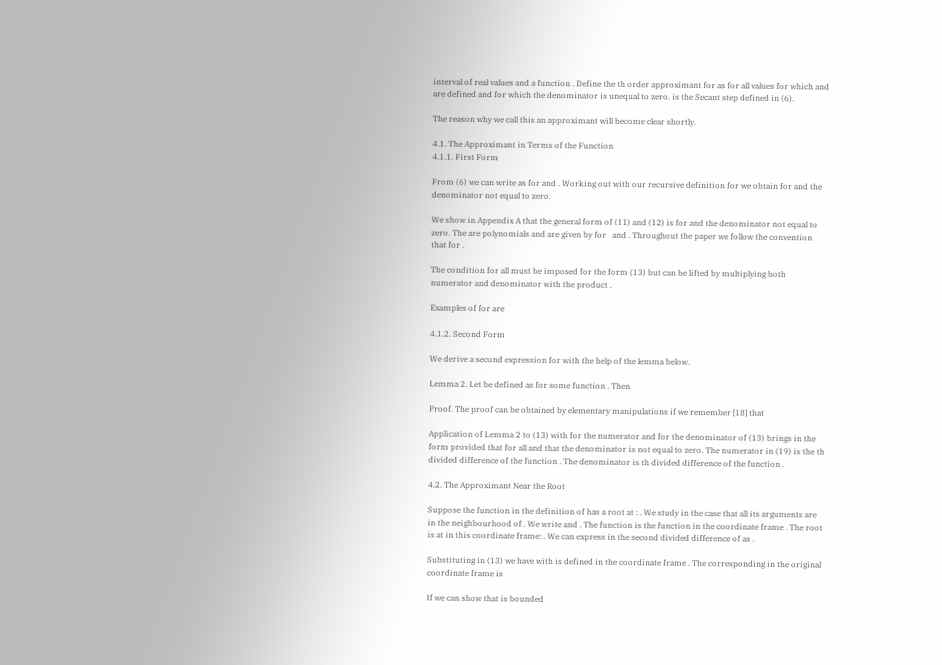interval of real values and a function . Define the th order approximant for as for all values for which and are defined and for which the denominator is unequal to zero. is the Secant step defined in (6).

The reason why we call this an approximant will become clear shortly.

4.1. The Approximant in Terms of the Function
4.1.1. First Form

From (6) we can write as for and . Working out with our recursive definition for we obtain for and the denominator not equal to zero.

We show in Appendix A that the general form of (11) and (12) is for and the denominator not equal to zero. The are polynomials and are given by for   and . Throughout the paper we follow the convention that for .

The condition for all must be imposed for the form (13) but can be lifted by multiplying both numerator and denominator with the product .

Examples of for are

4.1.2. Second Form

We derive a second expression for with the help of the lemma below.

Lemma 2. Let be defined as for some function . Then

Proof. The proof can be obtained by elementary manipulations if we remember [18] that

Application of Lemma 2 to (13) with for the numerator and for the denominator of (13) brings in the form provided that for all and that the denominator is not equal to zero. The numerator in (19) is the th divided difference of the function . The denominator is th divided difference of the function .

4.2. The Approximant Near the Root

Suppose the function in the definition of has a root at : . We study in the case that all its arguments are in the neighbourhood of . We write and . The function is the function in the coordinate frame . The root is at in this coordinate frame: . We can express in the second divided difference of as .

Substituting in (13) we have with is defined in the coordinate frame . The corresponding in the original coordinate frame is

If we can show that is bounded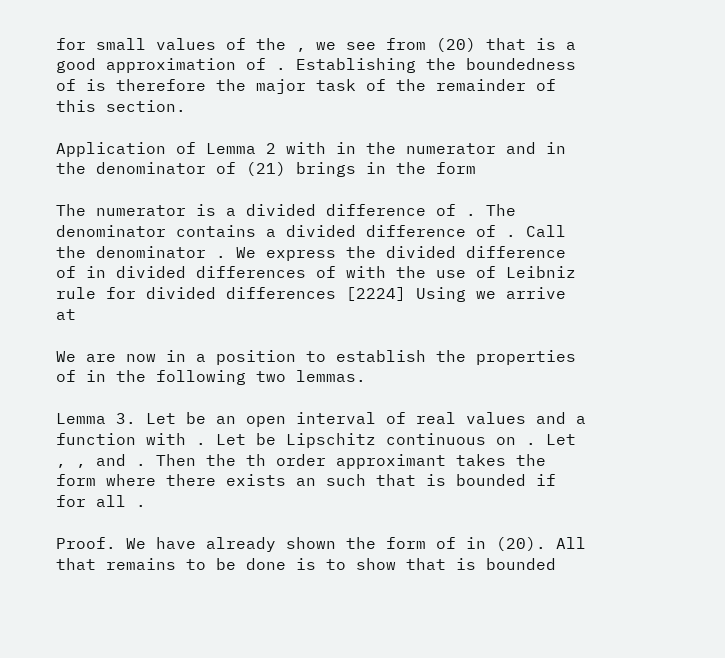for small values of the , we see from (20) that is a good approximation of . Establishing the boundedness of is therefore the major task of the remainder of this section.

Application of Lemma 2 with in the numerator and in the denominator of (21) brings in the form

The numerator is a divided difference of . The denominator contains a divided difference of . Call the denominator . We express the divided difference of in divided differences of with the use of Leibniz rule for divided differences [2224] Using we arrive at

We are now in a position to establish the properties of in the following two lemmas.

Lemma 3. Let be an open interval of real values and a function with . Let be Lipschitz continuous on . Let , , and . Then the th order approximant takes the form where there exists an such that is bounded if   for all .

Proof. We have already shown the form of in (20). All that remains to be done is to show that is bounded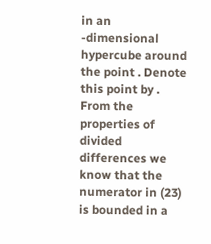in an -dimensional hypercube around the point . Denote this point by .
From the properties of divided differences we know that the numerator in (23) is bounded in a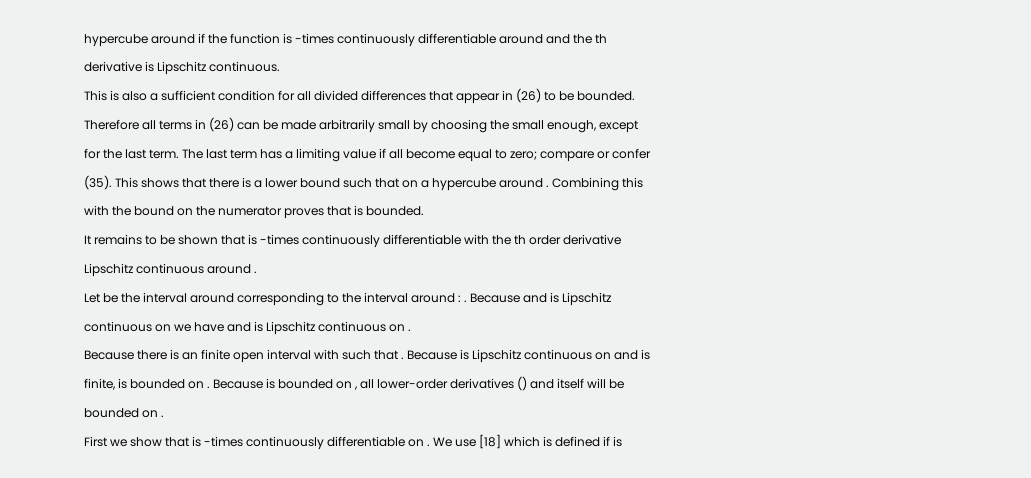hypercube around if the function is -times continuously differentiable around and the th derivative is Lipschitz continuous.
This is also a sufficient condition for all divided differences that appear in (26) to be bounded. Therefore all terms in (26) can be made arbitrarily small by choosing the small enough, except for the last term. The last term has a limiting value if all become equal to zero; compare or confer (35). This shows that there is a lower bound such that on a hypercube around . Combining this with the bound on the numerator proves that is bounded.
It remains to be shown that is -times continuously differentiable with the th order derivative Lipschitz continuous around .
Let be the interval around corresponding to the interval around : . Because and is Lipschitz continuous on we have and is Lipschitz continuous on .
Because there is an finite open interval with such that . Because is Lipschitz continuous on and is finite, is bounded on . Because is bounded on , all lower-order derivatives () and itself will be bounded on .
First we show that is -times continuously differentiable on . We use [18] which is defined if is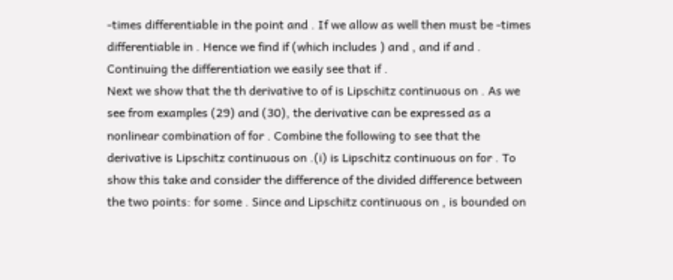-times differentiable in the point and . If we allow as well then must be -times differentiable in . Hence we find if (which includes ) and , and if and . Continuing the differentiation we easily see that if .
Next we show that the th derivative to of is Lipschitz continuous on . As we see from examples (29) and (30), the derivative can be expressed as a nonlinear combination of for . Combine the following to see that the derivative is Lipschitz continuous on .(i) is Lipschitz continuous on for . To show this take and consider the difference of the divided difference between the two points: for some . Since and Lipschitz continuous on , is bounded on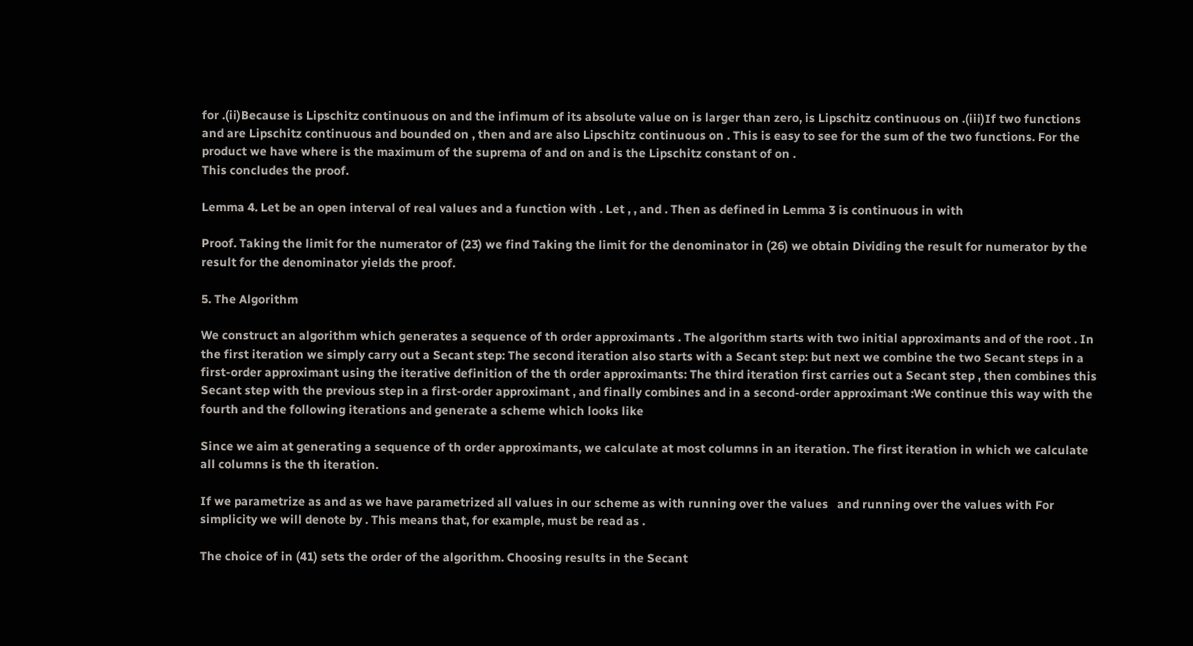for .(ii)Because is Lipschitz continuous on and the infimum of its absolute value on is larger than zero, is Lipschitz continuous on .(iii)If two functions and are Lipschitz continuous and bounded on , then and are also Lipschitz continuous on . This is easy to see for the sum of the two functions. For the product we have where is the maximum of the suprema of and on and is the Lipschitz constant of on .
This concludes the proof.

Lemma 4. Let be an open interval of real values and a function with . Let , , and . Then as defined in Lemma 3 is continuous in with

Proof. Taking the limit for the numerator of (23) we find Taking the limit for the denominator in (26) we obtain Dividing the result for numerator by the result for the denominator yields the proof.

5. The Algorithm

We construct an algorithm which generates a sequence of th order approximants . The algorithm starts with two initial approximants and of the root . In the first iteration we simply carry out a Secant step: The second iteration also starts with a Secant step: but next we combine the two Secant steps in a first-order approximant using the iterative definition of the th order approximants: The third iteration first carries out a Secant step , then combines this Secant step with the previous step in a first-order approximant , and finally combines and in a second-order approximant :We continue this way with the fourth and the following iterations and generate a scheme which looks like

Since we aim at generating a sequence of th order approximants, we calculate at most columns in an iteration. The first iteration in which we calculate all columns is the th iteration.

If we parametrize as and as we have parametrized all values in our scheme as with running over the values   and running over the values with For simplicity we will denote by . This means that, for example, must be read as .

The choice of in (41) sets the order of the algorithm. Choosing results in the Secant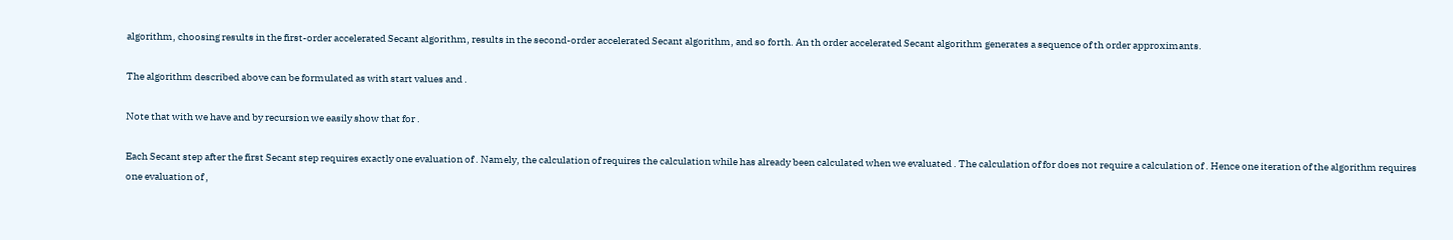algorithm, choosing results in the first-order accelerated Secant algorithm, results in the second-order accelerated Secant algorithm, and so forth. An th order accelerated Secant algorithm generates a sequence of th order approximants.

The algorithm described above can be formulated as with start values and .

Note that with we have and by recursion we easily show that for .

Each Secant step after the first Secant step requires exactly one evaluation of . Namely, the calculation of requires the calculation while has already been calculated when we evaluated . The calculation of for does not require a calculation of . Hence one iteration of the algorithm requires one evaluation of ,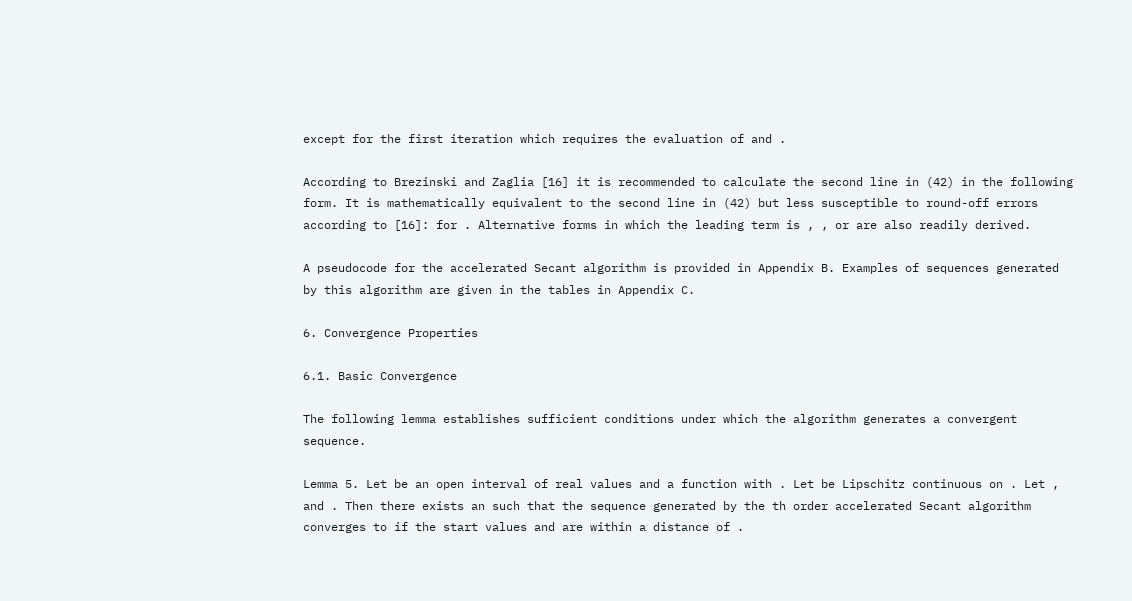except for the first iteration which requires the evaluation of and .

According to Brezinski and Zaglia [16] it is recommended to calculate the second line in (42) in the following form. It is mathematically equivalent to the second line in (42) but less susceptible to round-off errors according to [16]: for . Alternative forms in which the leading term is , , or are also readily derived.

A pseudocode for the accelerated Secant algorithm is provided in Appendix B. Examples of sequences generated by this algorithm are given in the tables in Appendix C.

6. Convergence Properties

6.1. Basic Convergence

The following lemma establishes sufficient conditions under which the algorithm generates a convergent sequence.

Lemma 5. Let be an open interval of real values and a function with . Let be Lipschitz continuous on . Let , and . Then there exists an such that the sequence generated by the th order accelerated Secant algorithm converges to if the start values and are within a distance of .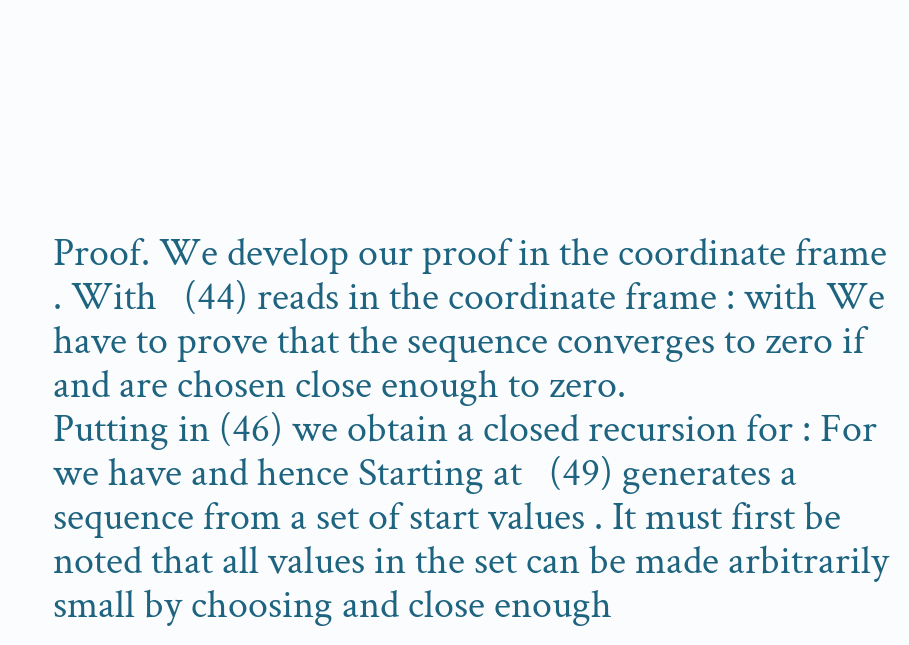Proof. We develop our proof in the coordinate frame . With   (44) reads in the coordinate frame : with We have to prove that the sequence converges to zero if and are chosen close enough to zero.
Putting in (46) we obtain a closed recursion for : For we have and hence Starting at   (49) generates a sequence from a set of start values . It must first be noted that all values in the set can be made arbitrarily small by choosing and close enough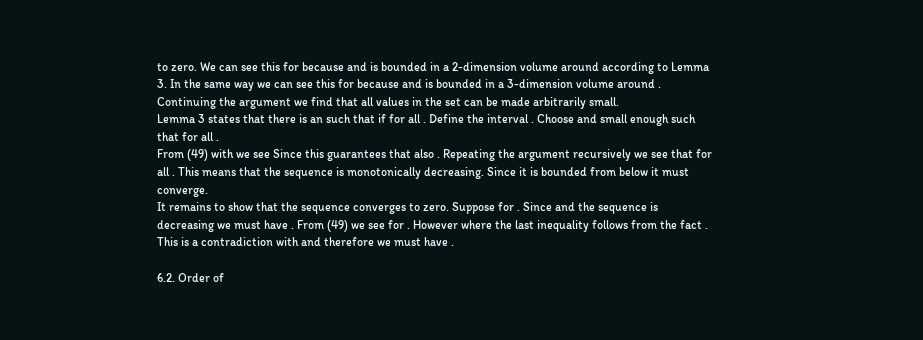to zero. We can see this for because and is bounded in a 2-dimension volume around according to Lemma 3. In the same way we can see this for because and is bounded in a 3-dimension volume around . Continuing the argument we find that all values in the set can be made arbitrarily small.
Lemma 3 states that there is an such that if for all . Define the interval . Choose and small enough such that for all .
From (49) with we see Since this guarantees that also . Repeating the argument recursively we see that for all . This means that the sequence is monotonically decreasing. Since it is bounded from below it must converge.
It remains to show that the sequence converges to zero. Suppose for . Since and the sequence is decreasing we must have . From (49) we see for . However where the last inequality follows from the fact . This is a contradiction with and therefore we must have .

6.2. Order of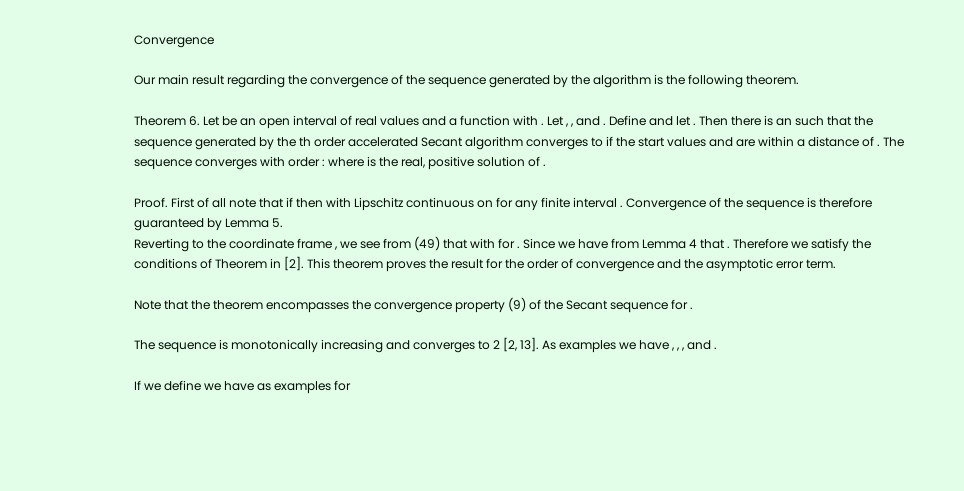Convergence

Our main result regarding the convergence of the sequence generated by the algorithm is the following theorem.

Theorem 6. Let be an open interval of real values and a function with . Let , , and . Define and let . Then there is an such that the sequence generated by the th order accelerated Secant algorithm converges to if the start values and are within a distance of . The sequence converges with order : where is the real, positive solution of .

Proof. First of all note that if then with Lipschitz continuous on for any finite interval . Convergence of the sequence is therefore guaranteed by Lemma 5.
Reverting to the coordinate frame , we see from (49) that with for . Since we have from Lemma 4 that . Therefore we satisfy the conditions of Theorem in [2]. This theorem proves the result for the order of convergence and the asymptotic error term.

Note that the theorem encompasses the convergence property (9) of the Secant sequence for .

The sequence is monotonically increasing and converges to 2 [2, 13]. As examples we have , , , and .

If we define we have as examples for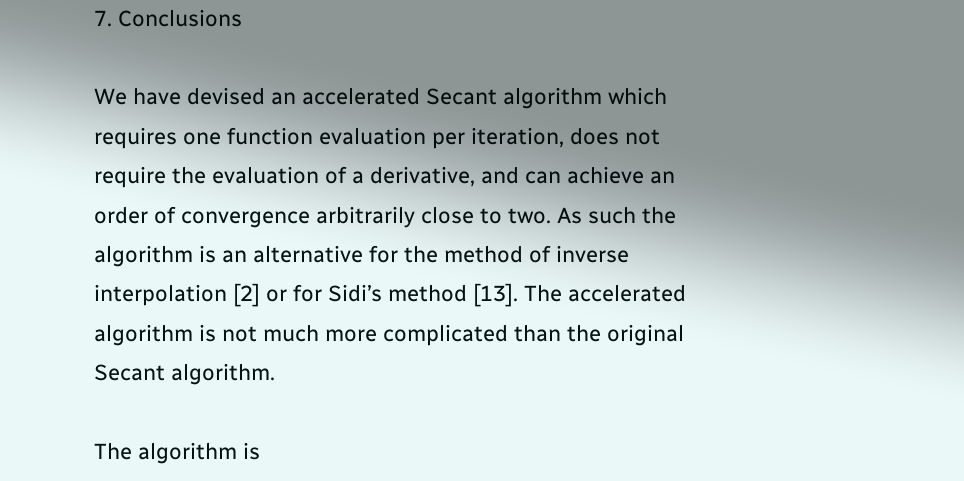7. Conclusions

We have devised an accelerated Secant algorithm which requires one function evaluation per iteration, does not require the evaluation of a derivative, and can achieve an order of convergence arbitrarily close to two. As such the algorithm is an alternative for the method of inverse interpolation [2] or for Sidi’s method [13]. The accelerated algorithm is not much more complicated than the original Secant algorithm.

The algorithm is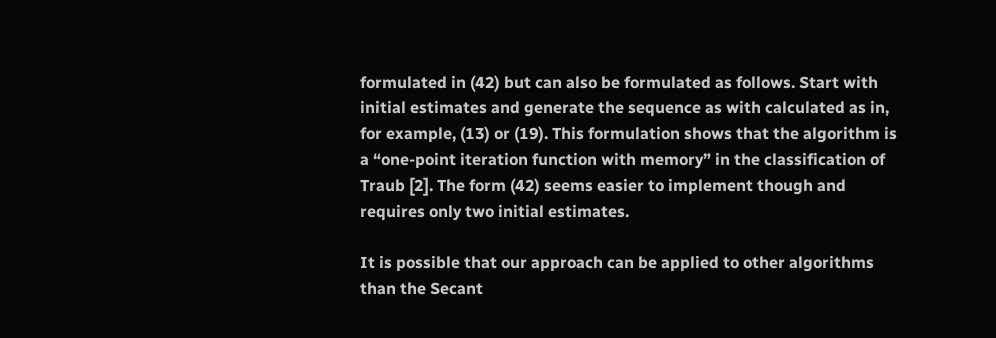formulated in (42) but can also be formulated as follows. Start with initial estimates and generate the sequence as with calculated as in, for example, (13) or (19). This formulation shows that the algorithm is a “one-point iteration function with memory” in the classification of Traub [2]. The form (42) seems easier to implement though and requires only two initial estimates.

It is possible that our approach can be applied to other algorithms than the Secant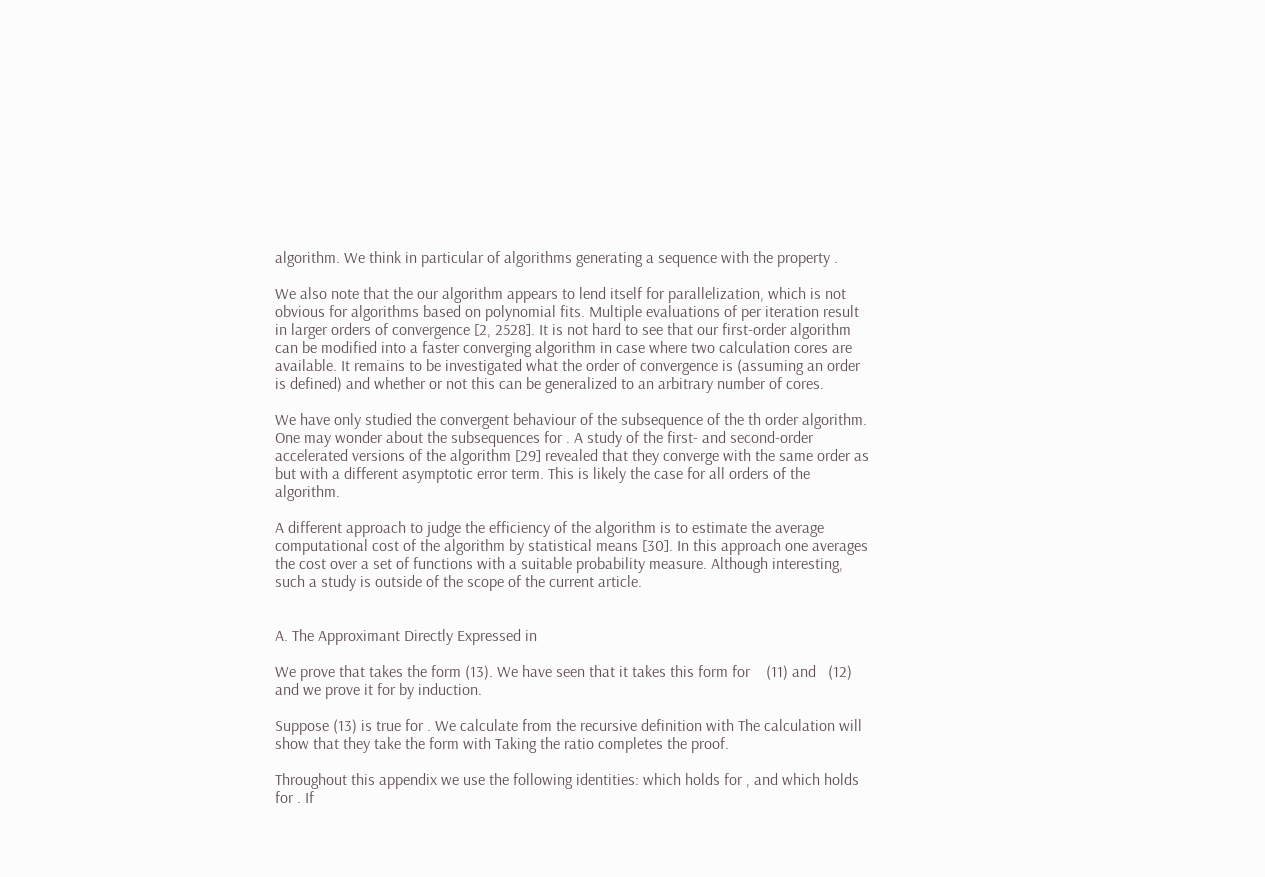algorithm. We think in particular of algorithms generating a sequence with the property .

We also note that the our algorithm appears to lend itself for parallelization, which is not obvious for algorithms based on polynomial fits. Multiple evaluations of per iteration result in larger orders of convergence [2, 2528]. It is not hard to see that our first-order algorithm can be modified into a faster converging algorithm in case where two calculation cores are available. It remains to be investigated what the order of convergence is (assuming an order is defined) and whether or not this can be generalized to an arbitrary number of cores.

We have only studied the convergent behaviour of the subsequence of the th order algorithm. One may wonder about the subsequences for . A study of the first- and second-order accelerated versions of the algorithm [29] revealed that they converge with the same order as but with a different asymptotic error term. This is likely the case for all orders of the algorithm.

A different approach to judge the efficiency of the algorithm is to estimate the average computational cost of the algorithm by statistical means [30]. In this approach one averages the cost over a set of functions with a suitable probability measure. Although interesting, such a study is outside of the scope of the current article.


A. The Approximant Directly Expressed in

We prove that takes the form (13). We have seen that it takes this form for    (11) and   (12) and we prove it for by induction.

Suppose (13) is true for . We calculate from the recursive definition with The calculation will show that they take the form with Taking the ratio completes the proof.

Throughout this appendix we use the following identities: which holds for , and which holds for . If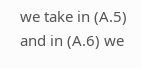we take in (A.5) and in (A.6) we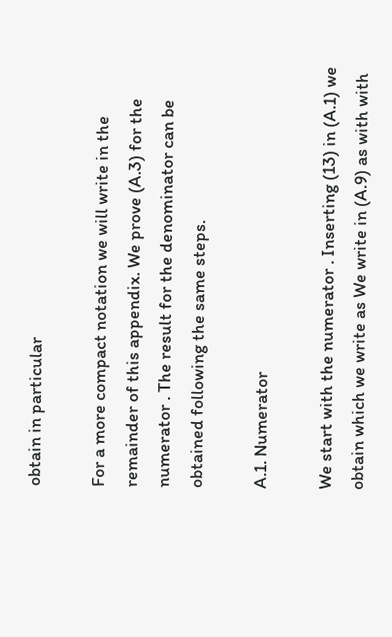obtain in particular

For a more compact notation we will write in the remainder of this appendix. We prove (A.3) for the numerator . The result for the denominator can be obtained following the same steps.

A.1. Numerator

We start with the numerator . Inserting (13) in (A.1) we obtain which we write as We write in (A.9) as with with